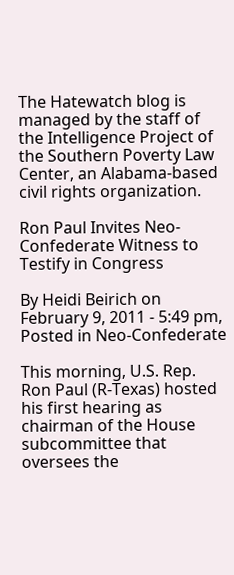The Hatewatch blog is managed by the staff of the Intelligence Project of the Southern Poverty Law Center, an Alabama-based civil rights organization.

Ron Paul Invites Neo-Confederate Witness to Testify in Congress

By Heidi Beirich on February 9, 2011 - 5:49 pm, Posted in Neo-Confederate

This morning, U.S. Rep. Ron Paul (R-Texas) hosted his first hearing as chairman of the House subcommittee that oversees the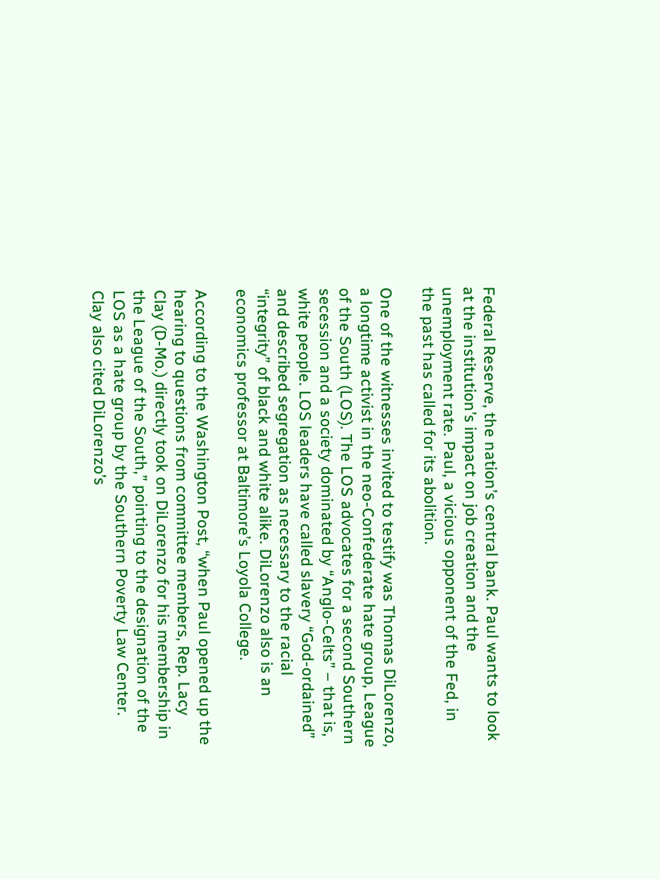Federal Reserve, the nation’s central bank. Paul wants to look at the institution’s impact on job creation and the unemployment rate. Paul, a vicious opponent of the Fed, in the past has called for its abolition.

One of the witnesses invited to testify was Thomas DiLorenzo, a longtime activist in the neo-Confederate hate group, League of the South (LOS). The LOS advocates for a second Southern secession and a society dominated by “Anglo-Celts” – that is, white people. LOS leaders have called slavery “God-ordained” and described segregation as necessary to the racial “integrity” of black and white alike. DiLorenzo also is an economics professor at Baltimore’s Loyola College.

According to the Washington Post, “when Paul opened up the hearing to questions from committee members, Rep. Lacy Clay (D-Mo.) directly took on DiLorenzo for his membership in the League of the South,” pointing to the designation of the LOS as a hate group by the Southern Poverty Law Center. Clay also cited DiLorenzo’s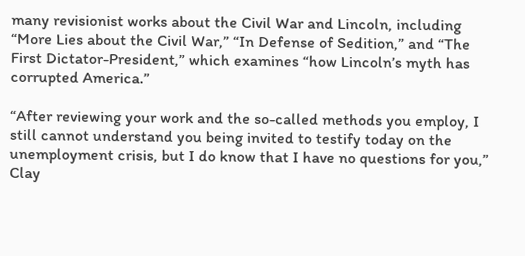many revisionist works about the Civil War and Lincoln, including “More Lies about the Civil War,” “In Defense of Sedition,” and “The First Dictator-President,” which examines “how Lincoln’s myth has corrupted America.”

“After reviewing your work and the so-called methods you employ, I still cannot understand you being invited to testify today on the unemployment crisis, but I do know that I have no questions for you,” Clay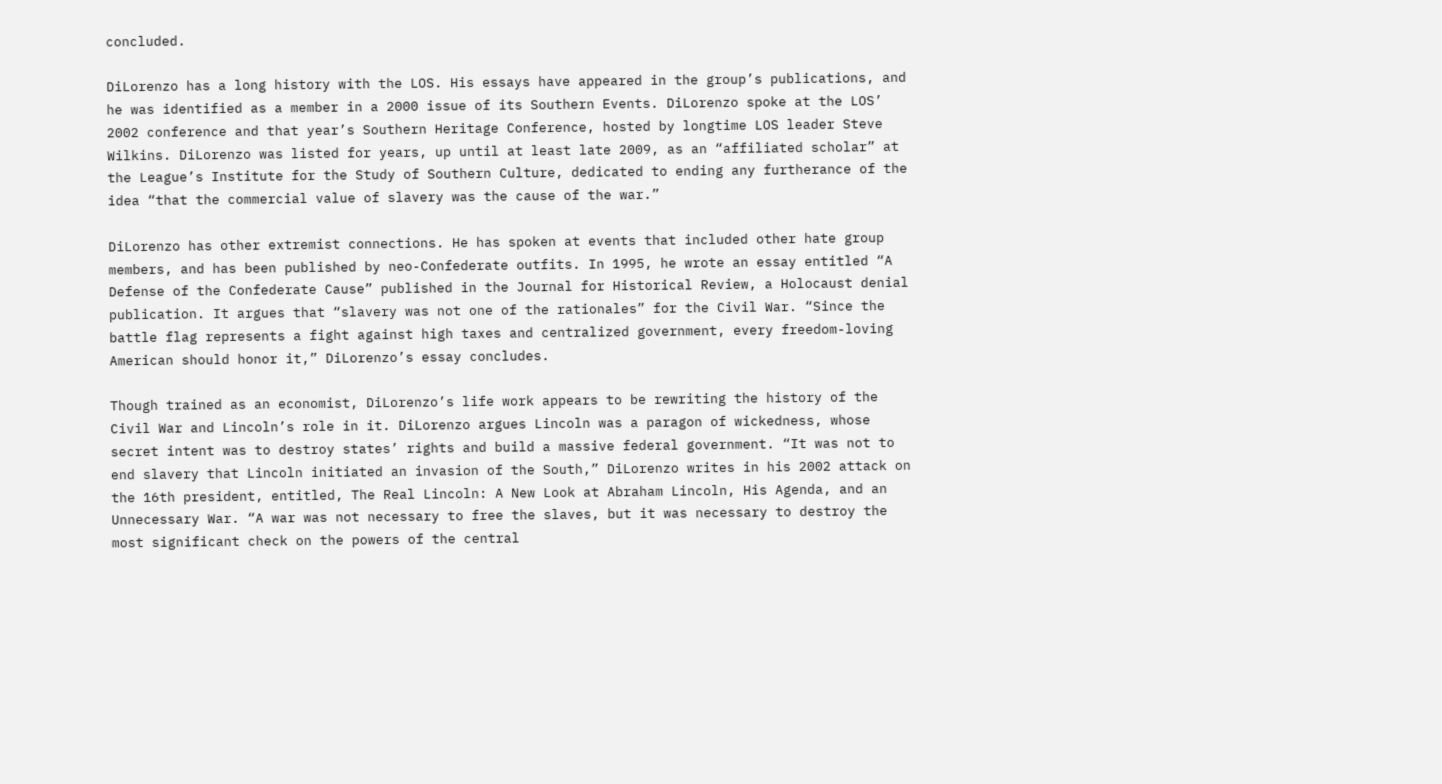concluded.

DiLorenzo has a long history with the LOS. His essays have appeared in the group’s publications, and he was identified as a member in a 2000 issue of its Southern Events. DiLorenzo spoke at the LOS’ 2002 conference and that year’s Southern Heritage Conference, hosted by longtime LOS leader Steve Wilkins. DiLorenzo was listed for years, up until at least late 2009, as an “affiliated scholar” at the League’s Institute for the Study of Southern Culture, dedicated to ending any furtherance of the idea “that the commercial value of slavery was the cause of the war.”

DiLorenzo has other extremist connections. He has spoken at events that included other hate group members, and has been published by neo-Confederate outfits. In 1995, he wrote an essay entitled “A Defense of the Confederate Cause” published in the Journal for Historical Review, a Holocaust denial publication. It argues that “slavery was not one of the rationales” for the Civil War. “Since the battle flag represents a fight against high taxes and centralized government, every freedom-loving American should honor it,” DiLorenzo’s essay concludes.

Though trained as an economist, DiLorenzo’s life work appears to be rewriting the history of the Civil War and Lincoln’s role in it. DiLorenzo argues Lincoln was a paragon of wickedness, whose secret intent was to destroy states’ rights and build a massive federal government. “It was not to end slavery that Lincoln initiated an invasion of the South,” DiLorenzo writes in his 2002 attack on the 16th president, entitled, The Real Lincoln: A New Look at Abraham Lincoln, His Agenda, and an Unnecessary War. “A war was not necessary to free the slaves, but it was necessary to destroy the most significant check on the powers of the central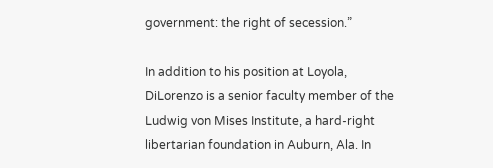government: the right of secession.”

In addition to his position at Loyola, DiLorenzo is a senior faculty member of the Ludwig von Mises Institute, a hard-right libertarian foundation in Auburn, Ala. In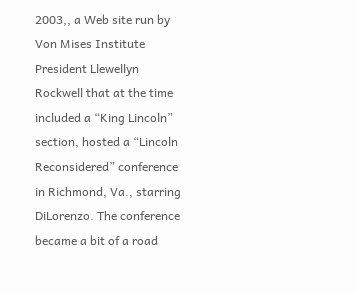2003,, a Web site run by Von Mises Institute President Llewellyn Rockwell that at the time included a “King Lincoln” section, hosted a “Lincoln Reconsidered” conference in Richmond, Va., starring DiLorenzo. The conference became a bit of a road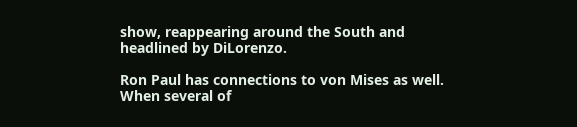show, reappearing around the South and headlined by DiLorenzo.

Ron Paul has connections to von Mises as well. When several of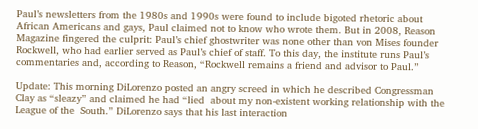Paul’s newsletters from the 1980s and 1990s were found to include bigoted rhetoric about African Americans and gays, Paul claimed not to know who wrote them. But in 2008, Reason Magazine fingered the culprit: Paul’s chief ghostwriter was none other than von Mises founder Rockwell, who had earlier served as Paul’s chief of staff. To this day, the institute runs Paul’s commentaries and, according to Reason, “Rockwell remains a friend and advisor to Paul.”

Update: This morning DiLorenzo posted an angry screed in which he described Congressman Clay as “sleazy” and claimed he had “lied  about my non-existent working relationship with the League of the  South.” DiLorenzo says that his last interaction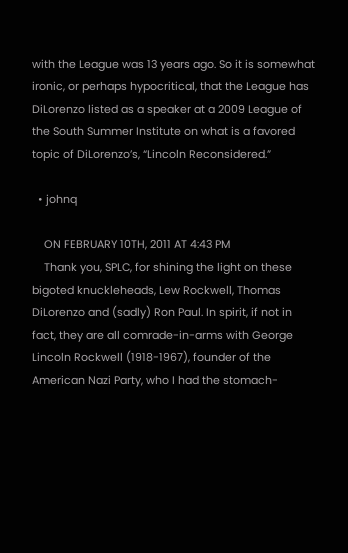with the League was 13 years ago. So it is somewhat ironic, or perhaps hypocritical, that the League has DiLorenzo listed as a speaker at a 2009 League of the South Summer Institute on what is a favored topic of DiLorenzo’s, “Lincoln Reconsidered.”

  • johnq

    ON FEBRUARY 10TH, 2011 AT 4:43 PM
    Thank you, SPLC, for shining the light on these bigoted knuckleheads, Lew Rockwell, Thomas DiLorenzo and (sadly) Ron Paul. In spirit, if not in fact, they are all comrade-in-arms with George Lincoln Rockwell (1918-1967), founder of the American Nazi Party, who I had the stomach-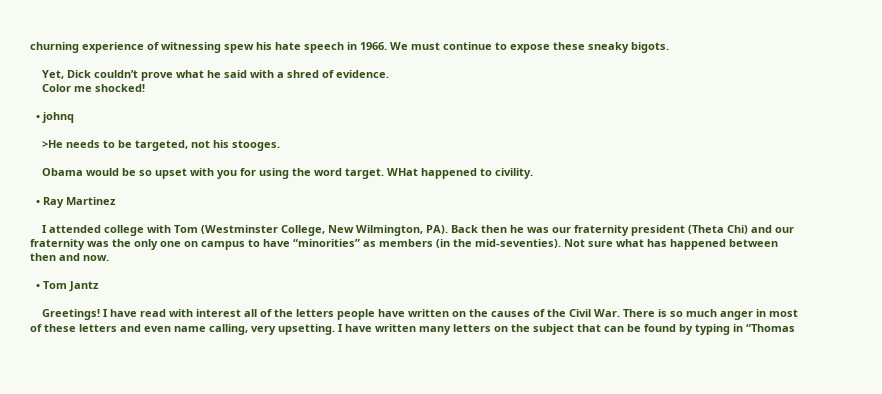churning experience of witnessing spew his hate speech in 1966. We must continue to expose these sneaky bigots.

    Yet, Dick couldn’t prove what he said with a shred of evidence.
    Color me shocked!

  • johnq

    >He needs to be targeted, not his stooges.

    Obama would be so upset with you for using the word target. WHat happened to civility.

  • Ray Martinez

    I attended college with Tom (Westminster College, New Wilmington, PA). Back then he was our fraternity president (Theta Chi) and our fraternity was the only one on campus to have “minorities” as members (in the mid-seventies). Not sure what has happened between then and now.

  • Tom Jantz

    Greetings! I have read with interest all of the letters people have written on the causes of the Civil War. There is so much anger in most of these letters and even name calling, very upsetting. I have written many letters on the subject that can be found by typing in “Thomas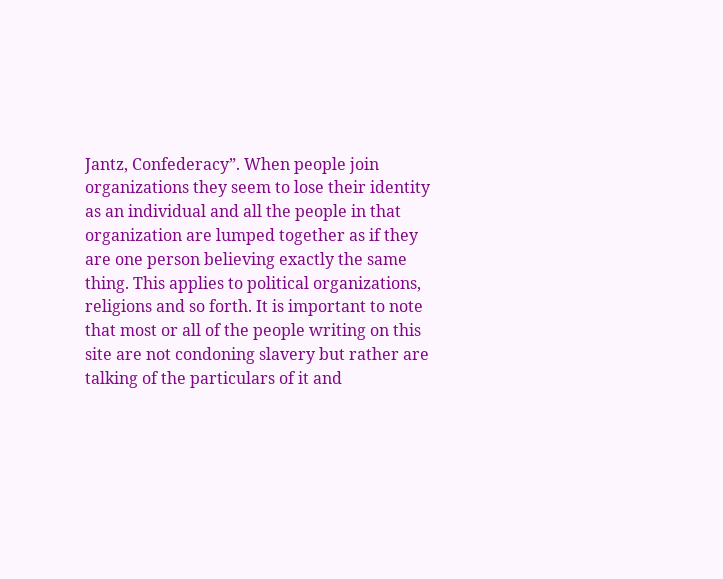Jantz, Confederacy”. When people join organizations they seem to lose their identity as an individual and all the people in that organization are lumped together as if they are one person believing exactly the same thing. This applies to political organizations, religions and so forth. It is important to note that most or all of the people writing on this site are not condoning slavery but rather are talking of the particulars of it and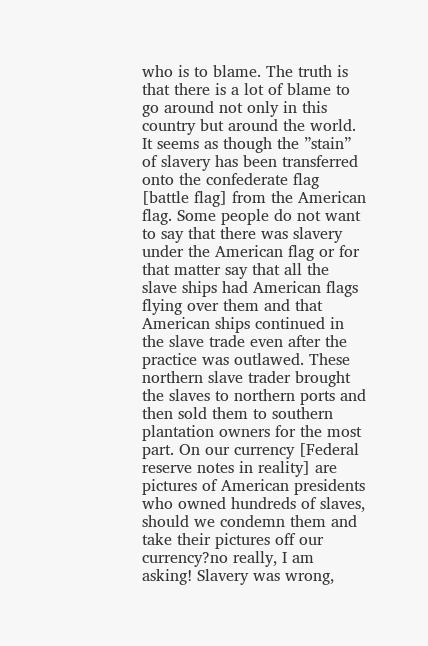who is to blame. The truth is that there is a lot of blame to go around not only in this country but around the world. It seems as though the ”stain” of slavery has been transferred onto the confederate flag [battle flag] from the American flag. Some people do not want to say that there was slavery under the American flag or for that matter say that all the slave ships had American flags flying over them and that American ships continued in the slave trade even after the practice was outlawed. These northern slave trader brought the slaves to northern ports and then sold them to southern plantation owners for the most part. On our currency [Federal reserve notes in reality] are pictures of American presidents who owned hundreds of slaves, should we condemn them and take their pictures off our currency?no really, I am asking! Slavery was wrong,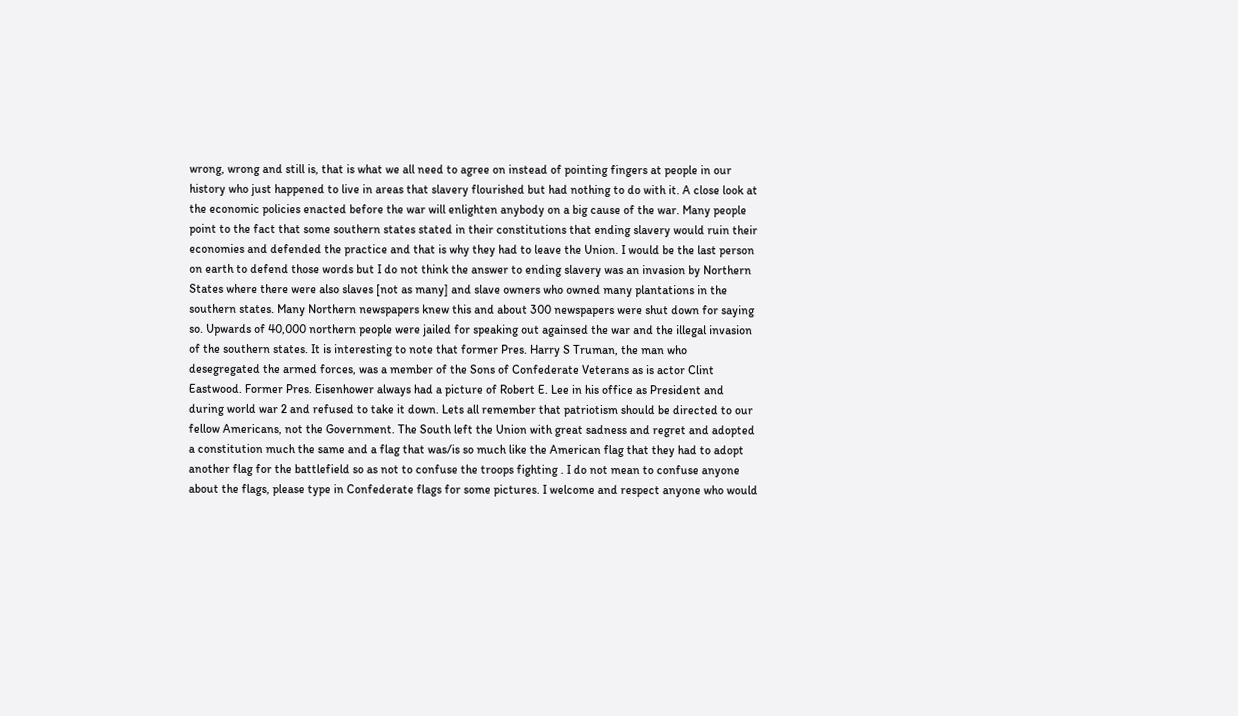wrong, wrong and still is, that is what we all need to agree on instead of pointing fingers at people in our history who just happened to live in areas that slavery flourished but had nothing to do with it. A close look at the economic policies enacted before the war will enlighten anybody on a big cause of the war. Many people point to the fact that some southern states stated in their constitutions that ending slavery would ruin their economies and defended the practice and that is why they had to leave the Union. I would be the last person on earth to defend those words but I do not think the answer to ending slavery was an invasion by Northern States where there were also slaves [not as many] and slave owners who owned many plantations in the southern states. Many Northern newspapers knew this and about 300 newspapers were shut down for saying so. Upwards of 40,000 northern people were jailed for speaking out againsed the war and the illegal invasion of the southern states. It is interesting to note that former Pres. Harry S Truman, the man who desegregated the armed forces, was a member of the Sons of Confederate Veterans as is actor Clint Eastwood. Former Pres. Eisenhower always had a picture of Robert E. Lee in his office as President and during world war 2 and refused to take it down. Lets all remember that patriotism should be directed to our fellow Americans, not the Government. The South left the Union with great sadness and regret and adopted a constitution much the same and a flag that was/is so much like the American flag that they had to adopt another flag for the battlefield so as not to confuse the troops fighting . I do not mean to confuse anyone about the flags, please type in Confederate flags for some pictures. I welcome and respect anyone who would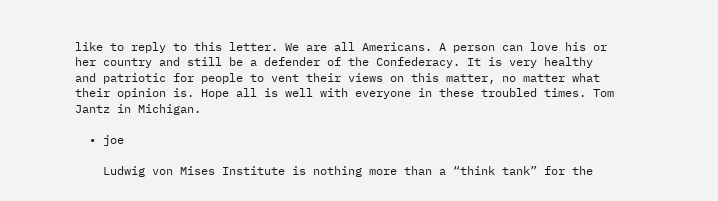like to reply to this letter. We are all Americans. A person can love his or her country and still be a defender of the Confederacy. It is very healthy and patriotic for people to vent their views on this matter, no matter what their opinion is. Hope all is well with everyone in these troubled times. Tom Jantz in Michigan.

  • joe

    Ludwig von Mises Institute is nothing more than a “think tank” for the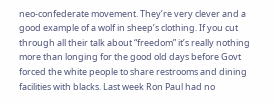neo-confederate movement. They’re very clever and a good example of a wolf in sheep’s clothing. If you cut through all their talk about “freedom” it’s really nothing more than longing for the good old days before Govt forced the white people to share restrooms and dining facilities with blacks. Last week Ron Paul had no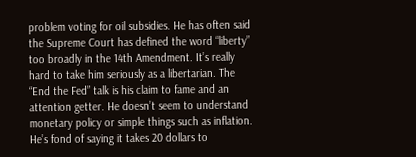problem voting for oil subsidies. He has often said the Supreme Court has defined the word “liberty” too broadly in the 14th Amendment. It’s really hard to take him seriously as a libertarian. The “End the Fed” talk is his claim to fame and an attention getter. He doesn’t seem to understand monetary policy or simple things such as inflation. He’s fond of saying it takes 20 dollars to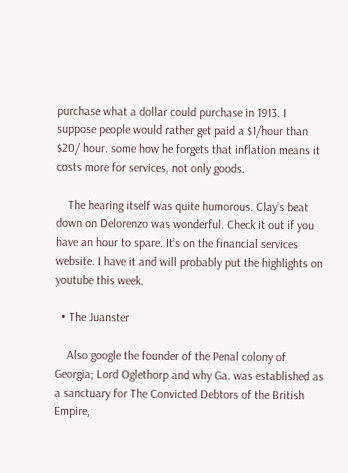purchase what a dollar could purchase in 1913. I suppose people would rather get paid a $1/hour than $20/ hour. some how he forgets that inflation means it costs more for services, not only goods.

    The hearing itself was quite humorous. Clay’s beat down on Delorenzo was wonderful. Check it out if you have an hour to spare. It’s on the financial services website. I have it and will probably put the highlights on youtube this week.

  • The Juanster

    Also google the founder of the Penal colony of Georgia; Lord Oglethorp and why Ga. was established as a sanctuary for The Convicted Debtors of the British Empire,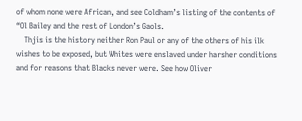of whom none were African, and see Coldham’s listing of the contents of “Ol Bailey and the rest of London’s Gaols.
    Thjis is the history neither Ron Paul or any of the others of his ilk wishes to be exposed, but Whites were enslaved under harsher conditions and for reasons that Blacks never were. See how Oliver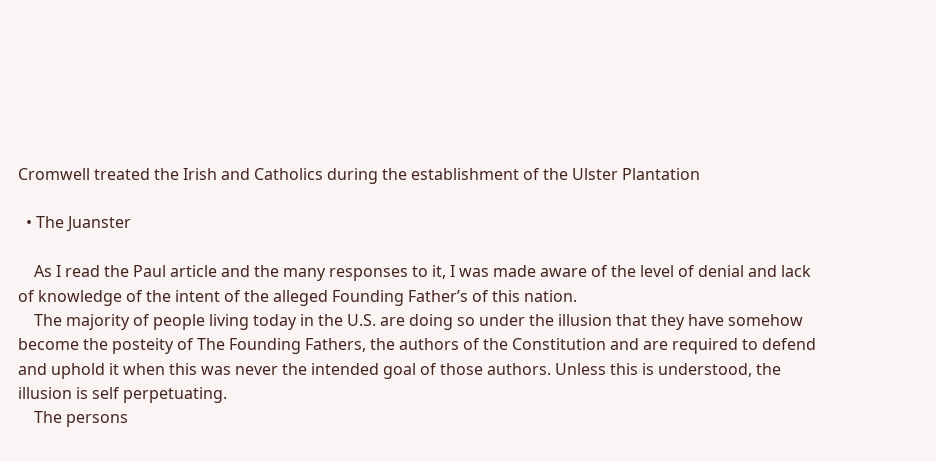Cromwell treated the Irish and Catholics during the establishment of the Ulster Plantation

  • The Juanster

    As I read the Paul article and the many responses to it, I was made aware of the level of denial and lack of knowledge of the intent of the alleged Founding Father’s of this nation.
    The majority of people living today in the U.S. are doing so under the illusion that they have somehow become the posteity of The Founding Fathers, the authors of the Constitution and are required to defend and uphold it when this was never the intended goal of those authors. Unless this is understood, the illusion is self perpetuating.
    The persons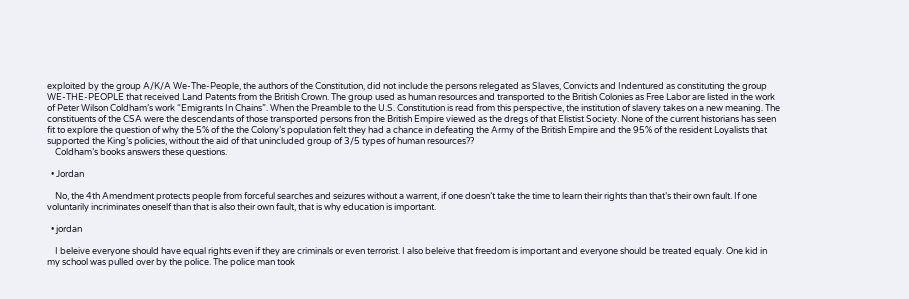exploited by the group A/K/A We-The-People, the authors of the Constitution, did not include the persons relegated as Slaves, Convicts and Indentured as constituting the group WE-THE-PEOPLE that received Land Patents from the British Crown. The group used as human resources and transported to the British Colonies as Free Labor are listed in the work of Peter Wilson Coldham’s work “Emigrants In Chains”. When the Preamble to the U.S. Constitution is read from this perspective, the institution of slavery takes on a new meaning. The constituents of the CSA were the descendants of those transported persons fron the British Empire viewed as the dregs of that Elistist Society. None of the current historians has seen fit to explore the question of why the 5% of the the Colony’s population felt they had a chance in defeating the Army of the British Empire and the 95% of the resident Loyalists that supported the King’s policies, without the aid of that unincluded group of 3/5 types of human resources??
    Coldham’s books answers these questions.

  • Jordan

    No, the 4th Amendment protects people from forceful searches and seizures without a warrent, if one doesn’t take the time to learn their rights than that’s their own fault. If one voluntarily incriminates oneself than that is also their own fault, that is why education is important.

  • jordan

    I beleive everyone should have equal rights even if they are criminals or even terrorist. I also beleive that freedom is important and everyone should be treated equaly. One kid in my school was pulled over by the police. The police man took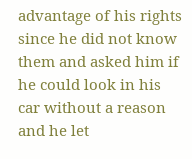advantage of his rights since he did not know them and asked him if he could look in his car without a reason and he let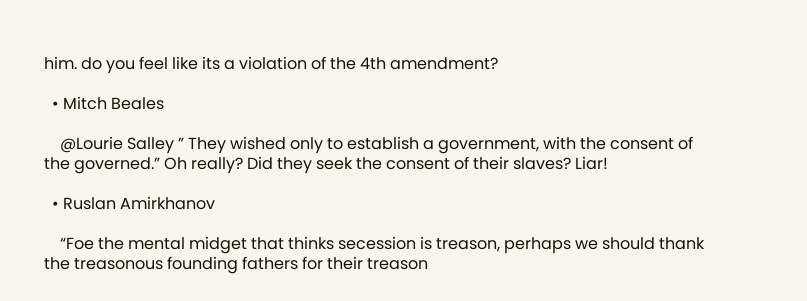him. do you feel like its a violation of the 4th amendment?

  • Mitch Beales

    @Lourie Salley ” They wished only to establish a government, with the consent of the governed.” Oh really? Did they seek the consent of their slaves? Liar!

  • Ruslan Amirkhanov

    “Foe the mental midget that thinks secession is treason, perhaps we should thank the treasonous founding fathers for their treason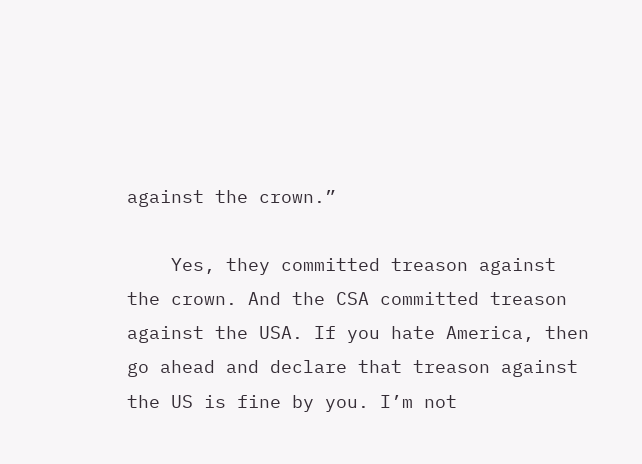against the crown.”

    Yes, they committed treason against the crown. And the CSA committed treason against the USA. If you hate America, then go ahead and declare that treason against the US is fine by you. I’m not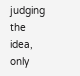judging the idea, only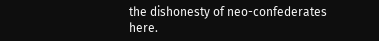the dishonesty of neo-confederates here.